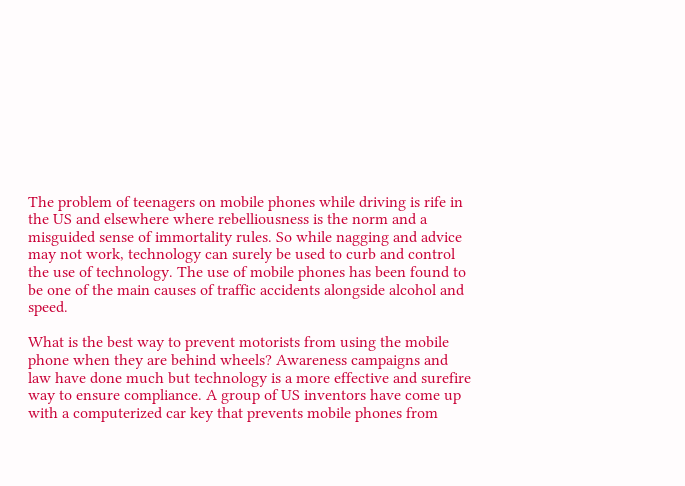The problem of teenagers on mobile phones while driving is rife in the US and elsewhere where rebelliousness is the norm and a misguided sense of immortality rules. So while nagging and advice may not work, technology can surely be used to curb and control the use of technology. The use of mobile phones has been found to be one of the main causes of traffic accidents alongside alcohol and speed.

What is the best way to prevent motorists from using the mobile phone when they are behind wheels? Awareness campaigns and law have done much but technology is a more effective and surefire way to ensure compliance. A group of US inventors have come up with a computerized car key that prevents mobile phones from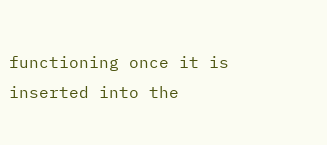functioning once it is inserted into the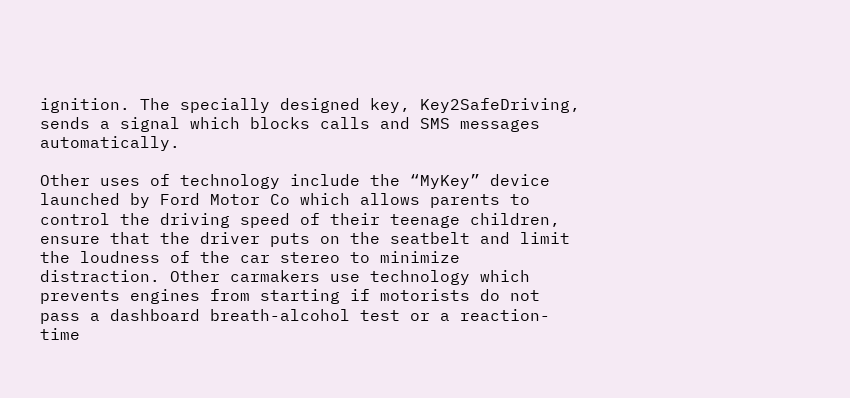ignition. The specially designed key, Key2SafeDriving, sends a signal which blocks calls and SMS messages automatically.

Other uses of technology include the “MyKey” device launched by Ford Motor Co which allows parents to control the driving speed of their teenage children, ensure that the driver puts on the seatbelt and limit the loudness of the car stereo to minimize distraction. Other carmakers use technology which prevents engines from starting if motorists do not pass a dashboard breath-alcohol test or a reaction-time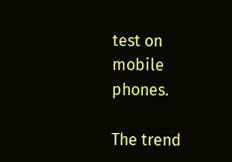test on mobile phones.

The trend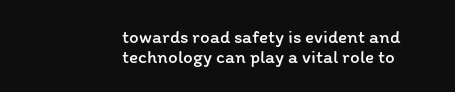towards road safety is evident and technology can play a vital role to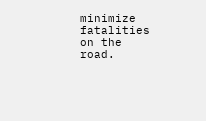minimize fatalities on the road.